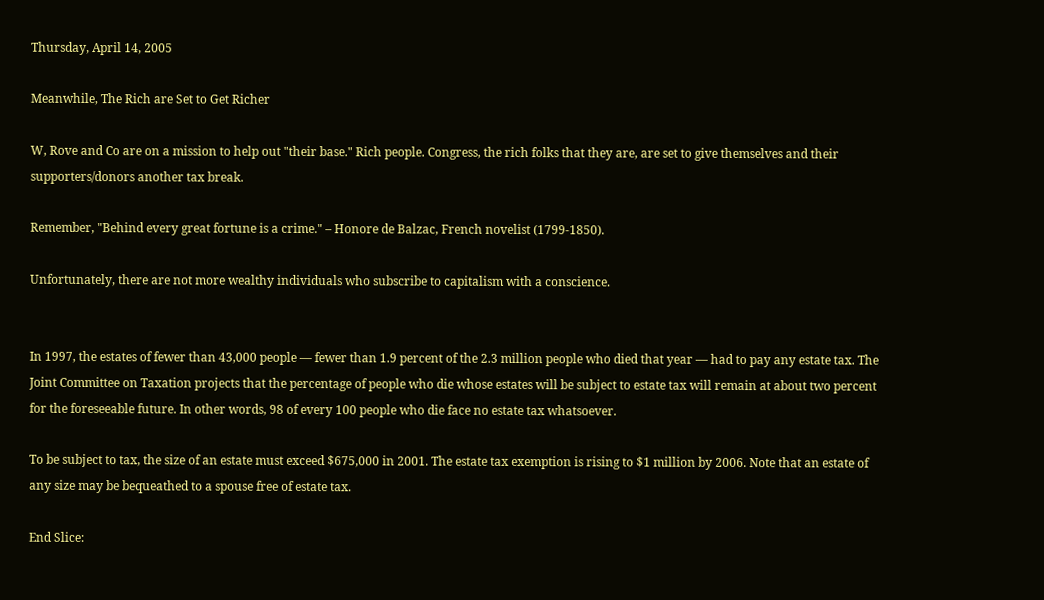Thursday, April 14, 2005

Meanwhile, The Rich are Set to Get Richer

W, Rove and Co are on a mission to help out "their base." Rich people. Congress, the rich folks that they are, are set to give themselves and their supporters/donors another tax break.

Remember, "Behind every great fortune is a crime." – Honore de Balzac, French novelist (1799-1850).

Unfortunately, there are not more wealthy individuals who subscribe to capitalism with a conscience.


In 1997, the estates of fewer than 43,000 people — fewer than 1.9 percent of the 2.3 million people who died that year — had to pay any estate tax. The Joint Committee on Taxation projects that the percentage of people who die whose estates will be subject to estate tax will remain at about two percent for the foreseeable future. In other words, 98 of every 100 people who die face no estate tax whatsoever.

To be subject to tax, the size of an estate must exceed $675,000 in 2001. The estate tax exemption is rising to $1 million by 2006. Note that an estate of any size may be bequeathed to a spouse free of estate tax.

End Slice: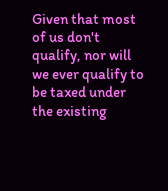Given that most of us don't qualify, nor will we ever qualify to be taxed under the existing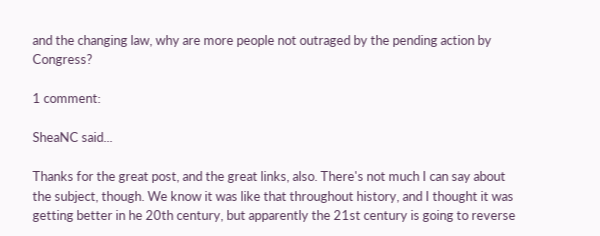and the changing law, why are more people not outraged by the pending action by Congress?

1 comment:

SheaNC said...

Thanks for the great post, and the great links, also. There's not much I can say about the subject, though. We know it was like that throughout history, and I thought it was getting better in he 20th century, but apparently the 21st century is going to reverse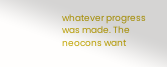whatever progress was made. The neocons want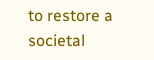to restore a societal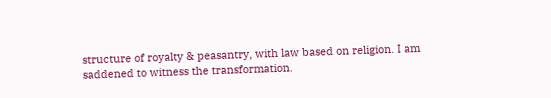structure of royalty & peasantry, with law based on religion. I am saddened to witness the transformation.